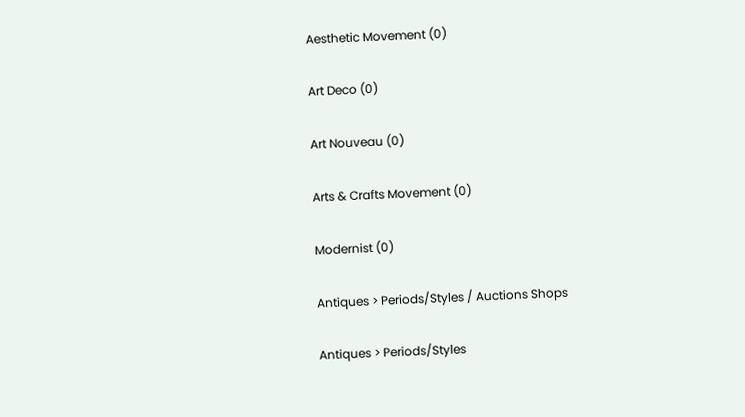Aesthetic Movement (0)

Art Deco (0)

Art Nouveau (0)

Arts & Crafts Movement (0)

Modernist (0)

Antiques > Periods/Styles / Auctions Shops

Antiques > Periods/Styles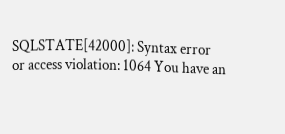SQLSTATE[42000]: Syntax error or access violation: 1064 You have an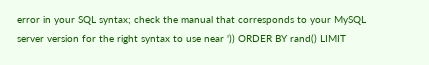error in your SQL syntax; check the manual that corresponds to your MySQL server version for the right syntax to use near ')) ORDER BY rand() LIMIT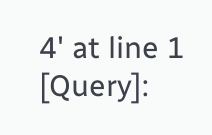4' at line 1 [Query]: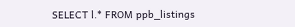SELECT l.* FROM ppb_listings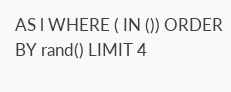AS l WHERE ( IN ()) ORDER BY rand() LIMIT 4